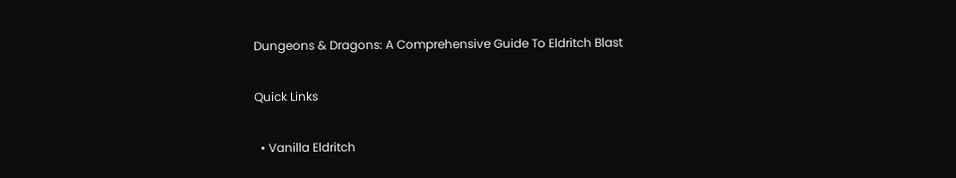Dungeons & Dragons: A Comprehensive Guide To Eldritch Blast

Quick Links

  • Vanilla Eldritch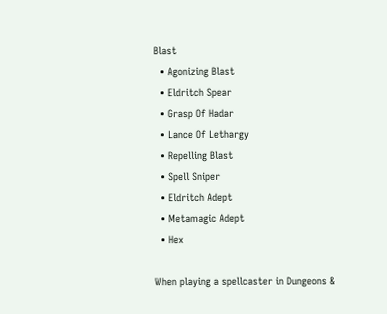Blast
  • Agonizing Blast
  • Eldritch Spear
  • Grasp Of Hadar
  • Lance Of Lethargy
  • Repelling Blast
  • Spell Sniper
  • Eldritch Adept
  • Metamagic Adept
  • Hex

When playing a spellcaster in Dungeons &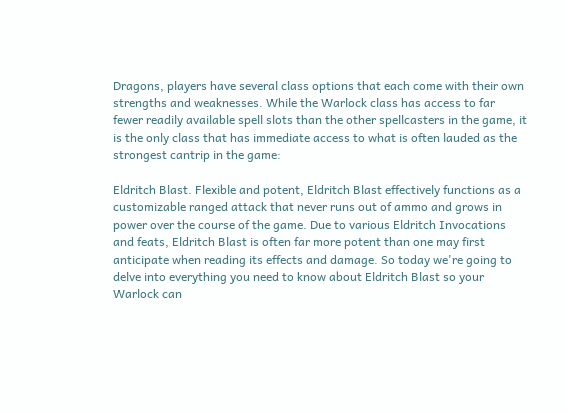Dragons, players have several class options that each come with their own strengths and weaknesses. While the Warlock class has access to far fewer readily available spell slots than the other spellcasters in the game, it is the only class that has immediate access to what is often lauded as the strongest cantrip in the game:

Eldritch Blast. Flexible and potent, Eldritch Blast effectively functions as a customizable ranged attack that never runs out of ammo and grows in power over the course of the game. Due to various Eldritch Invocations and feats, Eldritch Blast is often far more potent than one may first anticipate when reading its effects and damage. So today we're going to delve into everything you need to know about Eldritch Blast so your Warlock can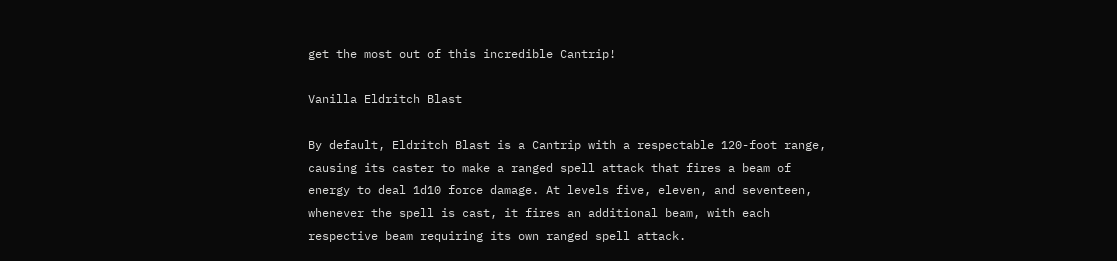get the most out of this incredible Cantrip!

Vanilla Eldritch Blast

By default, Eldritch Blast is a Cantrip with a respectable 120-foot range, causing its caster to make a ranged spell attack that fires a beam of energy to deal 1d10 force damage. At levels five, eleven, and seventeen, whenever the spell is cast, it fires an additional beam, with each respective beam requiring its own ranged spell attack.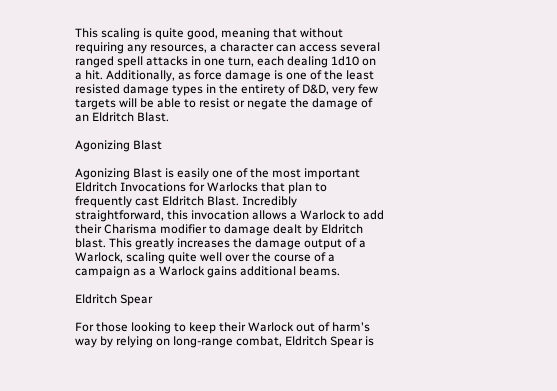This scaling is quite good, meaning that without requiring any resources, a character can access several ranged spell attacks in one turn, each dealing 1d10 on a hit. Additionally, as force damage is one of the least resisted damage types in the entirety of D&D, very few targets will be able to resist or negate the damage of an Eldritch Blast.

Agonizing Blast

Agonizing Blast is easily one of the most important Eldritch Invocations for Warlocks that plan to frequently cast Eldritch Blast. Incredibly straightforward, this invocation allows a Warlock to add their Charisma modifier to damage dealt by Eldritch blast. This greatly increases the damage output of a Warlock, scaling quite well over the course of a campaign as a Warlock gains additional beams.

Eldritch Spear

For those looking to keep their Warlock out of harm's way by relying on long-range combat, Eldritch Spear is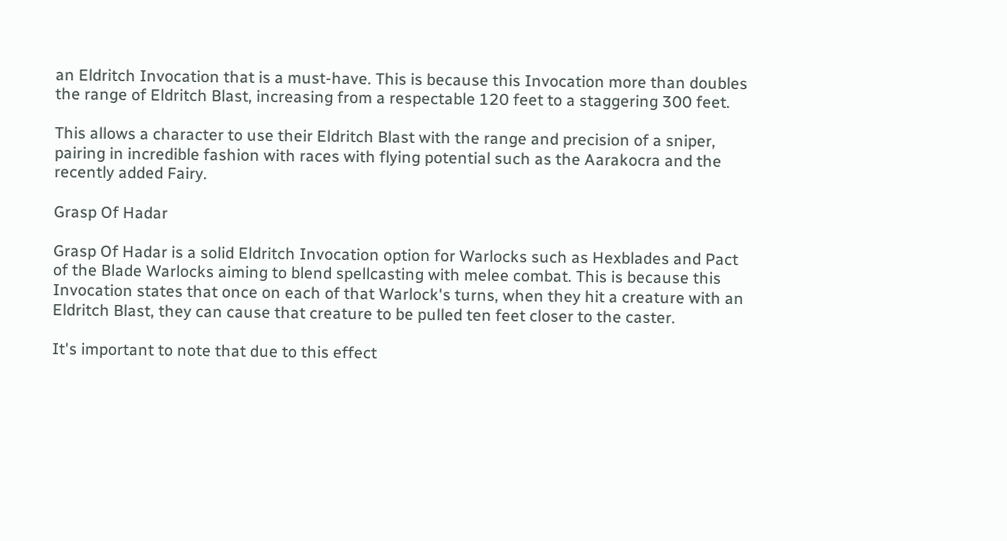an Eldritch Invocation that is a must-have. This is because this Invocation more than doubles the range of Eldritch Blast, increasing from a respectable 120 feet to a staggering 300 feet.

This allows a character to use their Eldritch Blast with the range and precision of a sniper, pairing in incredible fashion with races with flying potential such as the Aarakocra and the recently added Fairy.

Grasp Of Hadar

Grasp Of Hadar is a solid Eldritch Invocation option for Warlocks such as Hexblades and Pact of the Blade Warlocks aiming to blend spellcasting with melee combat. This is because this Invocation states that once on each of that Warlock's turns, when they hit a creature with an Eldritch Blast, they can cause that creature to be pulled ten feet closer to the caster.

It's important to note that due to this effect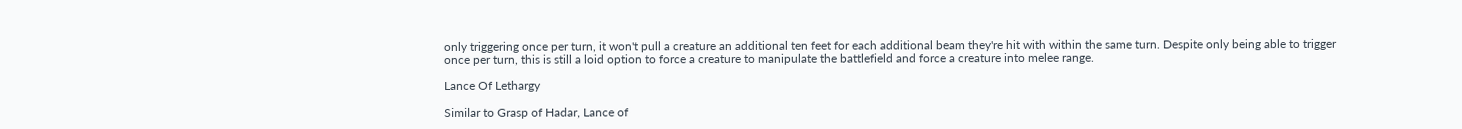only triggering once per turn, it won't pull a creature an additional ten feet for each additional beam they're hit with within the same turn. Despite only being able to trigger once per turn, this is still a loid option to force a creature to manipulate the battlefield and force a creature into melee range.

Lance Of Lethargy

Similar to Grasp of Hadar, Lance of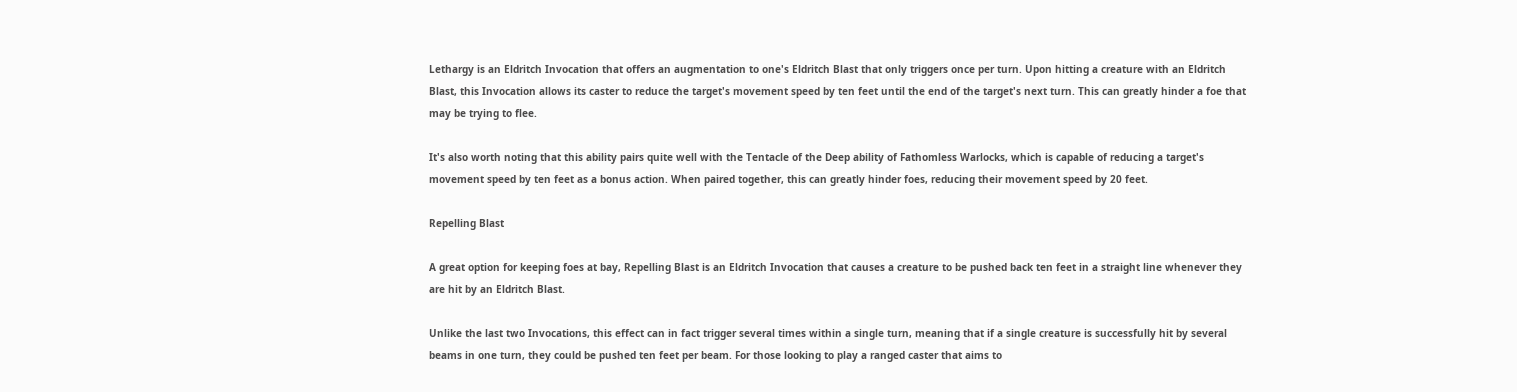Lethargy is an Eldritch Invocation that offers an augmentation to one's Eldritch Blast that only triggers once per turn. Upon hitting a creature with an Eldritch Blast, this Invocation allows its caster to reduce the target's movement speed by ten feet until the end of the target's next turn. This can greatly hinder a foe that may be trying to flee.

It's also worth noting that this ability pairs quite well with the Tentacle of the Deep ability of Fathomless Warlocks, which is capable of reducing a target's movement speed by ten feet as a bonus action. When paired together, this can greatly hinder foes, reducing their movement speed by 20 feet.

Repelling Blast

A great option for keeping foes at bay, Repelling Blast is an Eldritch Invocation that causes a creature to be pushed back ten feet in a straight line whenever they are hit by an Eldritch Blast.

Unlike the last two Invocations, this effect can in fact trigger several times within a single turn, meaning that if a single creature is successfully hit by several beams in one turn, they could be pushed ten feet per beam. For those looking to play a ranged caster that aims to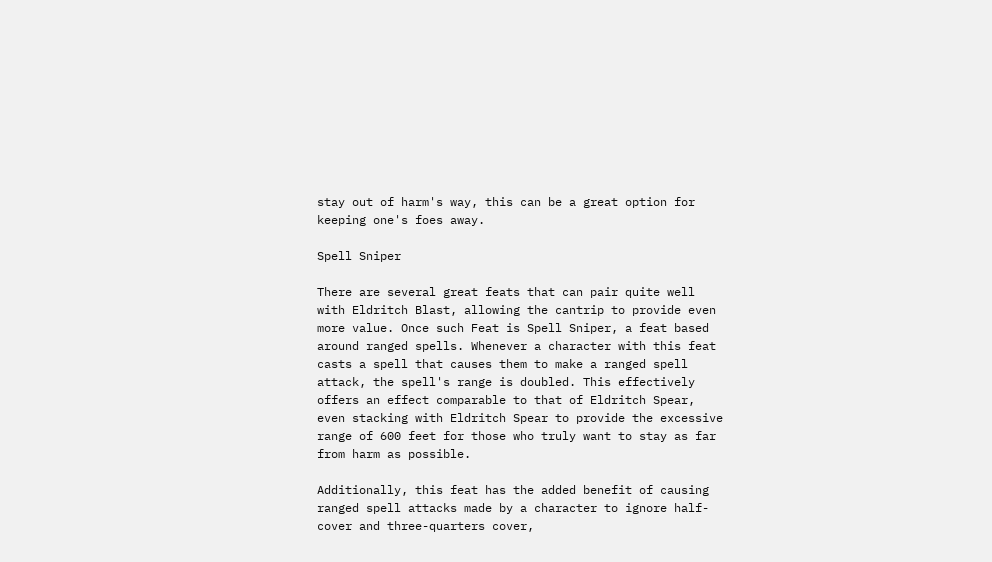stay out of harm's way, this can be a great option for keeping one's foes away.

Spell Sniper

There are several great feats that can pair quite well with Eldritch Blast, allowing the cantrip to provide even more value. Once such Feat is Spell Sniper, a feat based around ranged spells. Whenever a character with this feat casts a spell that causes them to make a ranged spell attack, the spell's range is doubled. This effectively offers an effect comparable to that of Eldritch Spear, even stacking with Eldritch Spear to provide the excessive range of 600 feet for those who truly want to stay as far from harm as possible.

Additionally, this feat has the added benefit of causing ranged spell attacks made by a character to ignore half-cover and three-quarters cover,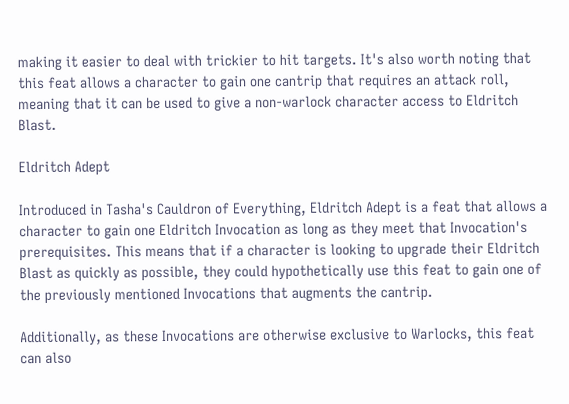making it easier to deal with trickier to hit targets. It's also worth noting that this feat allows a character to gain one cantrip that requires an attack roll, meaning that it can be used to give a non-warlock character access to Eldritch Blast.

Eldritch Adept

Introduced in Tasha's Cauldron of Everything, Eldritch Adept is a feat that allows a character to gain one Eldritch Invocation as long as they meet that Invocation's prerequisites. This means that if a character is looking to upgrade their Eldritch Blast as quickly as possible, they could hypothetically use this feat to gain one of the previously mentioned Invocations that augments the cantrip.

Additionally, as these Invocations are otherwise exclusive to Warlocks, this feat can also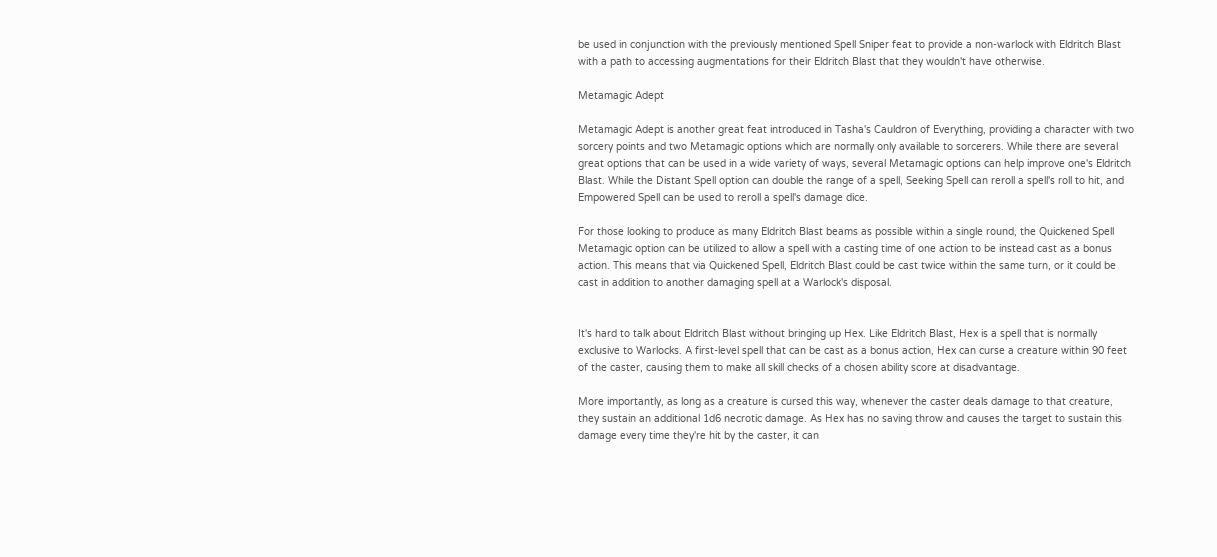be used in conjunction with the previously mentioned Spell Sniper feat to provide a non-warlock with Eldritch Blast with a path to accessing augmentations for their Eldritch Blast that they wouldn't have otherwise.

Metamagic Adept

Metamagic Adept is another great feat introduced in Tasha's Cauldron of Everything, providing a character with two sorcery points and two Metamagic options which are normally only available to sorcerers. While there are several great options that can be used in a wide variety of ways, several Metamagic options can help improve one's Eldritch Blast. While the Distant Spell option can double the range of a spell, Seeking Spell can reroll a spell's roll to hit, and Empowered Spell can be used to reroll a spell's damage dice.

For those looking to produce as many Eldritch Blast beams as possible within a single round, the Quickened Spell Metamagic option can be utilized to allow a spell with a casting time of one action to be instead cast as a bonus action. This means that via Quickened Spell, Eldritch Blast could be cast twice within the same turn, or it could be cast in addition to another damaging spell at a Warlock's disposal.


It's hard to talk about Eldritch Blast without bringing up Hex. Like Eldritch Blast, Hex is a spell that is normally exclusive to Warlocks. A first-level spell that can be cast as a bonus action, Hex can curse a creature within 90 feet of the caster, causing them to make all skill checks of a chosen ability score at disadvantage.

More importantly, as long as a creature is cursed this way, whenever the caster deals damage to that creature, they sustain an additional 1d6 necrotic damage. As Hex has no saving throw and causes the target to sustain this damage every time they're hit by the caster, it can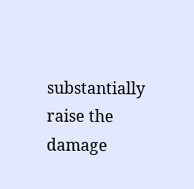substantially raise the damage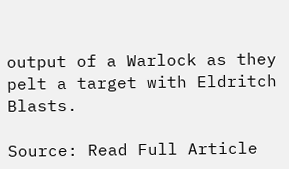output of a Warlock as they pelt a target with Eldritch Blasts.

Source: Read Full Article